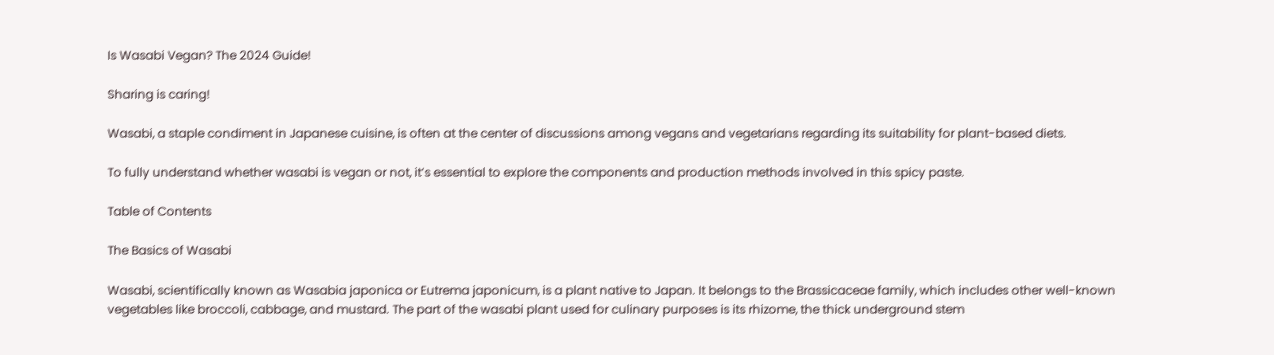Is Wasabi Vegan? The 2024 Guide!

Sharing is caring!

Wasabi, a staple condiment in Japanese cuisine, is often at the center of discussions among vegans and vegetarians regarding its suitability for plant-based diets.

To fully understand whether wasabi is vegan or not, it’s essential to explore the components and production methods involved in this spicy paste.

Table of Contents

The Basics of Wasabi

Wasabi, scientifically known as Wasabia japonica or Eutrema japonicum, is a plant native to Japan. It belongs to the Brassicaceae family, which includes other well-known vegetables like broccoli, cabbage, and mustard. The part of the wasabi plant used for culinary purposes is its rhizome, the thick underground stem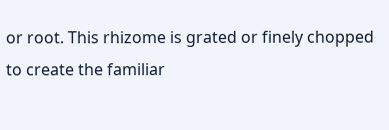or root. This rhizome is grated or finely chopped to create the familiar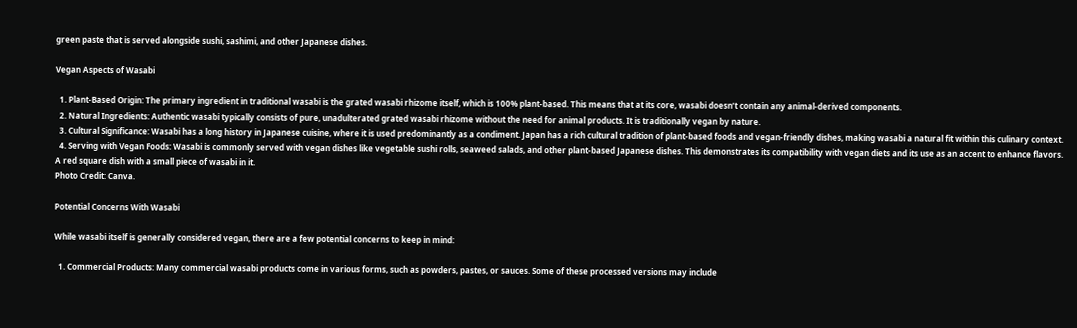green paste that is served alongside sushi, sashimi, and other Japanese dishes.

Vegan Aspects of Wasabi

  1. Plant-Based Origin: The primary ingredient in traditional wasabi is the grated wasabi rhizome itself, which is 100% plant-based. This means that at its core, wasabi doesn’t contain any animal-derived components.
  2. Natural Ingredients: Authentic wasabi typically consists of pure, unadulterated grated wasabi rhizome without the need for animal products. It is traditionally vegan by nature.
  3. Cultural Significance: Wasabi has a long history in Japanese cuisine, where it is used predominantly as a condiment. Japan has a rich cultural tradition of plant-based foods and vegan-friendly dishes, making wasabi a natural fit within this culinary context.
  4. Serving with Vegan Foods: Wasabi is commonly served with vegan dishes like vegetable sushi rolls, seaweed salads, and other plant-based Japanese dishes. This demonstrates its compatibility with vegan diets and its use as an accent to enhance flavors.
A red square dish with a small piece of wasabi in it.
Photo Credit: Canva.

Potential Concerns With Wasabi

While wasabi itself is generally considered vegan, there are a few potential concerns to keep in mind:

  1. Commercial Products: Many commercial wasabi products come in various forms, such as powders, pastes, or sauces. Some of these processed versions may include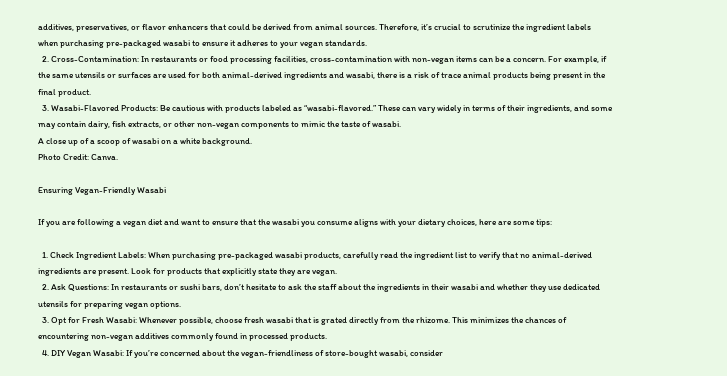additives, preservatives, or flavor enhancers that could be derived from animal sources. Therefore, it’s crucial to scrutinize the ingredient labels when purchasing pre-packaged wasabi to ensure it adheres to your vegan standards.
  2. Cross-Contamination: In restaurants or food processing facilities, cross-contamination with non-vegan items can be a concern. For example, if the same utensils or surfaces are used for both animal-derived ingredients and wasabi, there is a risk of trace animal products being present in the final product.
  3. Wasabi-Flavored Products: Be cautious with products labeled as “wasabi-flavored.” These can vary widely in terms of their ingredients, and some may contain dairy, fish extracts, or other non-vegan components to mimic the taste of wasabi.
A close up of a scoop of wasabi on a white background.
Photo Credit: Canva.

Ensuring Vegan-Friendly Wasabi

If you are following a vegan diet and want to ensure that the wasabi you consume aligns with your dietary choices, here are some tips:

  1. Check Ingredient Labels: When purchasing pre-packaged wasabi products, carefully read the ingredient list to verify that no animal-derived ingredients are present. Look for products that explicitly state they are vegan.
  2. Ask Questions: In restaurants or sushi bars, don’t hesitate to ask the staff about the ingredients in their wasabi and whether they use dedicated utensils for preparing vegan options.
  3. Opt for Fresh Wasabi: Whenever possible, choose fresh wasabi that is grated directly from the rhizome. This minimizes the chances of encountering non-vegan additives commonly found in processed products.
  4. DIY Vegan Wasabi: If you’re concerned about the vegan-friendliness of store-bought wasabi, consider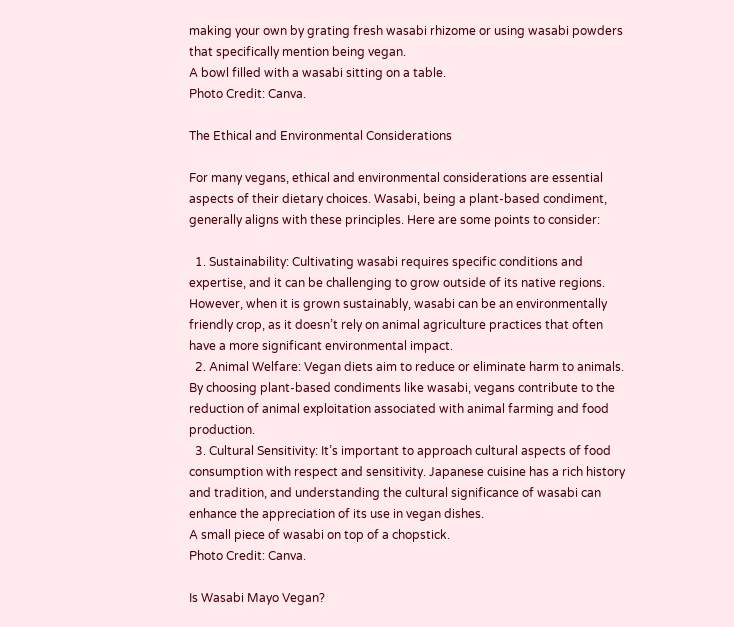making your own by grating fresh wasabi rhizome or using wasabi powders that specifically mention being vegan.
A bowl filled with a wasabi sitting on a table.
Photo Credit: Canva.

The Ethical and Environmental Considerations

For many vegans, ethical and environmental considerations are essential aspects of their dietary choices. Wasabi, being a plant-based condiment, generally aligns with these principles. Here are some points to consider:

  1. Sustainability: Cultivating wasabi requires specific conditions and expertise, and it can be challenging to grow outside of its native regions. However, when it is grown sustainably, wasabi can be an environmentally friendly crop, as it doesn’t rely on animal agriculture practices that often have a more significant environmental impact.
  2. Animal Welfare: Vegan diets aim to reduce or eliminate harm to animals. By choosing plant-based condiments like wasabi, vegans contribute to the reduction of animal exploitation associated with animal farming and food production.
  3. Cultural Sensitivity: It’s important to approach cultural aspects of food consumption with respect and sensitivity. Japanese cuisine has a rich history and tradition, and understanding the cultural significance of wasabi can enhance the appreciation of its use in vegan dishes.
A small piece of wasabi on top of a chopstick.
Photo Credit: Canva.

Is Wasabi Mayo Vegan?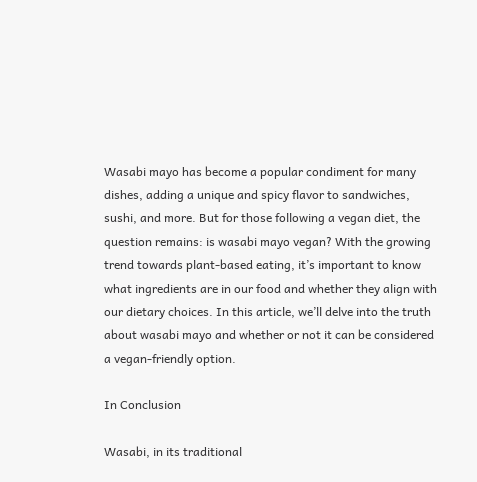Wasabi mayo has become a popular condiment for many dishes, adding a unique and spicy flavor to sandwiches, sushi, and more. But for those following a vegan diet, the question remains: is wasabi mayo vegan? With the growing trend towards plant-based eating, it’s important to know what ingredients are in our food and whether they align with our dietary choices. In this article, we’ll delve into the truth about wasabi mayo and whether or not it can be considered a vegan-friendly option.

In Conclusion

Wasabi, in its traditional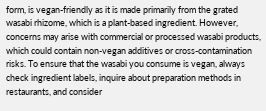form, is vegan-friendly as it is made primarily from the grated wasabi rhizome, which is a plant-based ingredient. However, concerns may arise with commercial or processed wasabi products, which could contain non-vegan additives or cross-contamination risks. To ensure that the wasabi you consume is vegan, always check ingredient labels, inquire about preparation methods in restaurants, and consider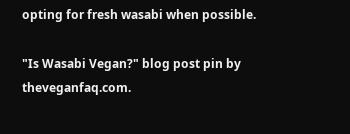opting for fresh wasabi when possible.

"Is Wasabi Vegan?" blog post pin by theveganfaq.com.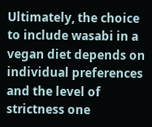Ultimately, the choice to include wasabi in a vegan diet depends on individual preferences and the level of strictness one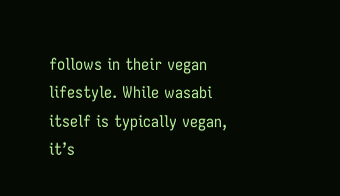follows in their vegan lifestyle. While wasabi itself is typically vegan, it’s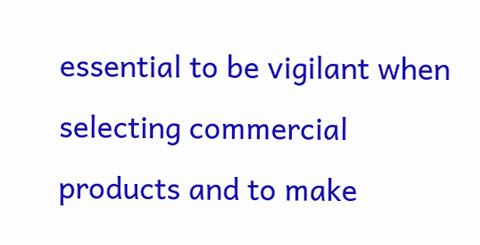essential to be vigilant when selecting commercial products and to make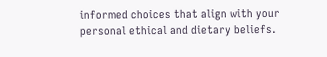informed choices that align with your personal ethical and dietary beliefs.